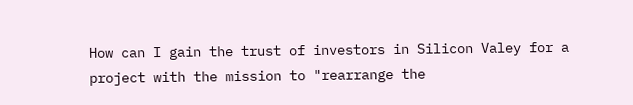How can I gain the trust of investors in Silicon Valey for a project with the mission to "rearrange the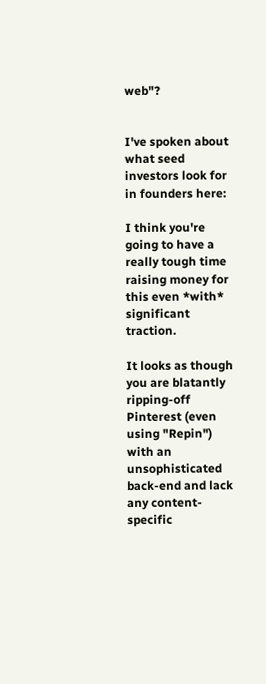web"?


I've spoken about what seed investors look for in founders here:

I think you're going to have a really tough time raising money for this even *with* significant traction.

It looks as though you are blatantly ripping-off Pinterest (even using "Repin") with an unsophisticated back-end and lack any content-specific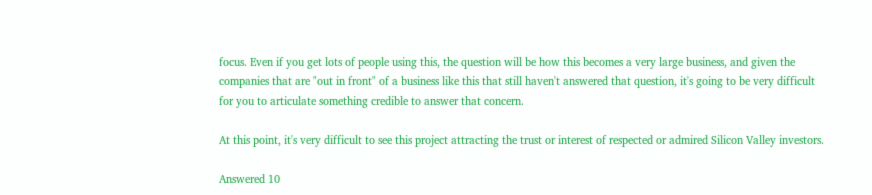focus. Even if you get lots of people using this, the question will be how this becomes a very large business, and given the companies that are "out in front" of a business like this that still haven't answered that question, it's going to be very difficult for you to articulate something credible to answer that concern.

At this point, it's very difficult to see this project attracting the trust or interest of respected or admired Silicon Valley investors.

Answered 10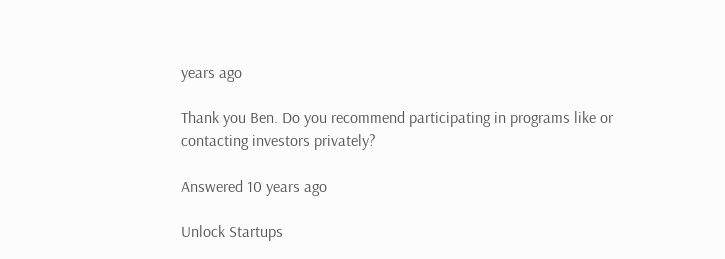years ago

Thank you Ben. Do you recommend participating in programs like or contacting investors privately?

Answered 10 years ago

Unlock Startups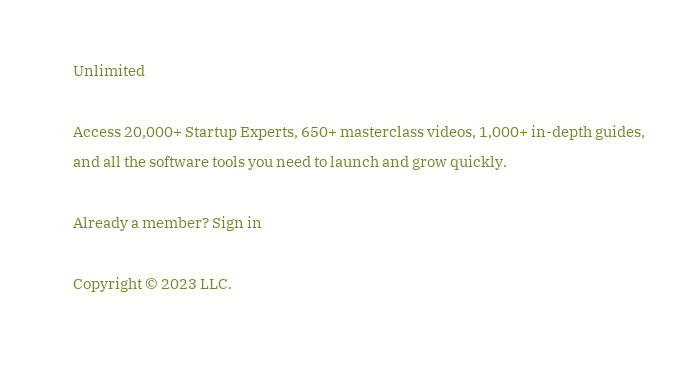Unlimited

Access 20,000+ Startup Experts, 650+ masterclass videos, 1,000+ in-depth guides, and all the software tools you need to launch and grow quickly.

Already a member? Sign in

Copyright © 2023 LLC.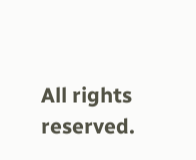All rights reserved.